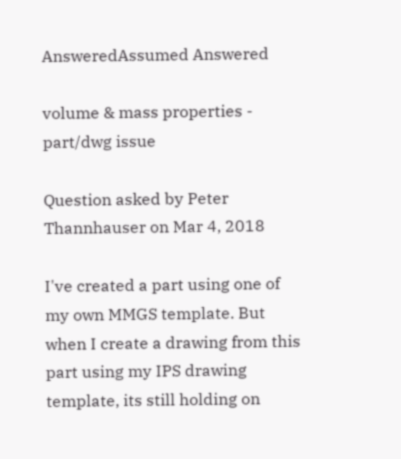AnsweredAssumed Answered

volume & mass properties - part/dwg issue

Question asked by Peter Thannhauser on Mar 4, 2018

I've created a part using one of my own MMGS template. But when I create a drawing from this part using my IPS drawing template, its still holding on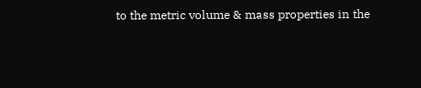to the metric volume & mass properties in the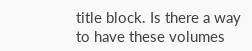title block. Is there a way to have these volumes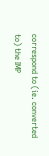correspond to (ie. converted to) the IMP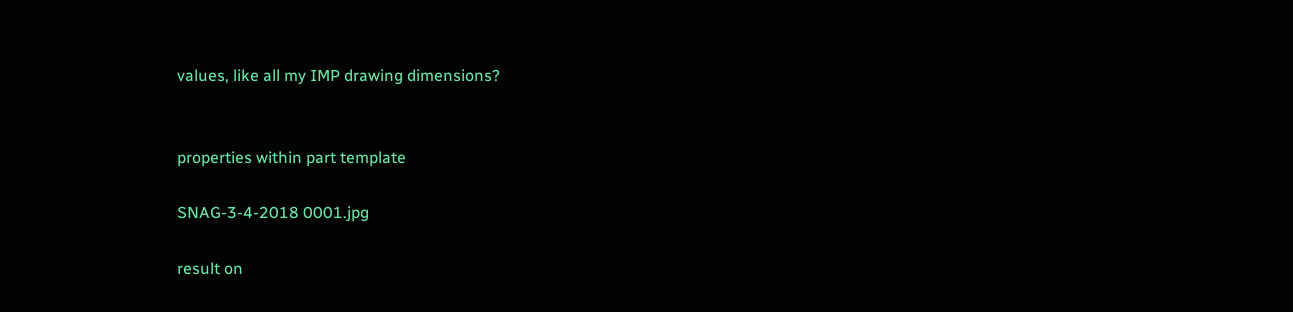values, like all my IMP drawing dimensions?


properties within part template

SNAG-3-4-2018 0001.jpg

result on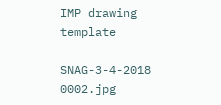IMP drawing template

SNAG-3-4-2018 0002.jpg